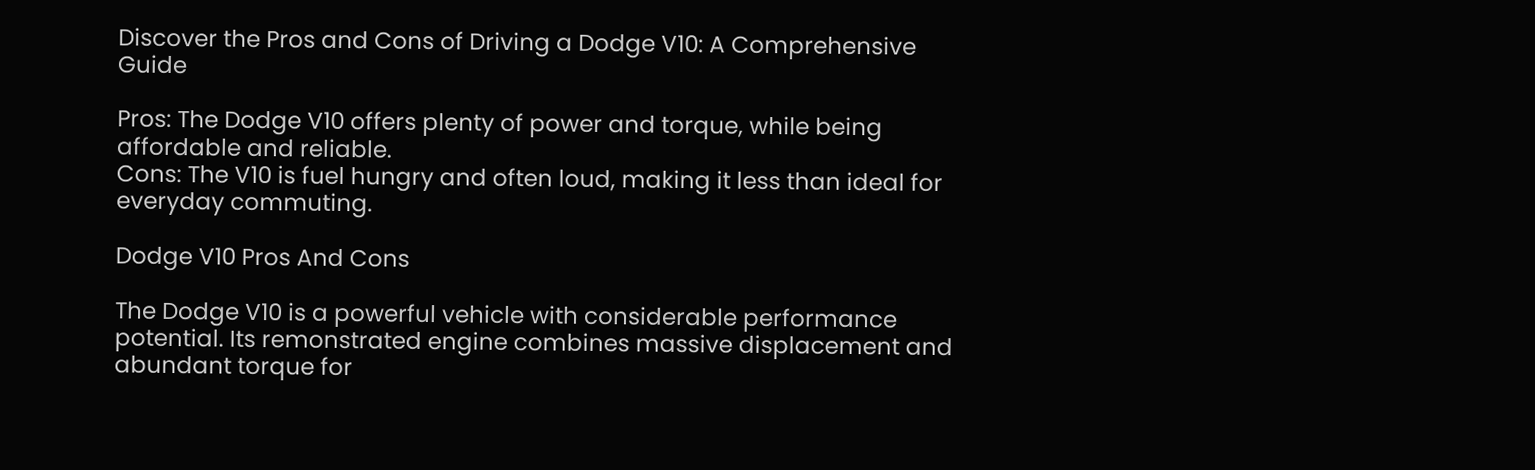Discover the Pros and Cons of Driving a Dodge V10: A Comprehensive Guide

Pros: The Dodge V10 offers plenty of power and torque, while being affordable and reliable.
Cons: The V10 is fuel hungry and often loud, making it less than ideal for everyday commuting.

Dodge V10 Pros And Cons

The Dodge V10 is a powerful vehicle with considerable performance potential. Its remonstrated engine combines massive displacement and abundant torque for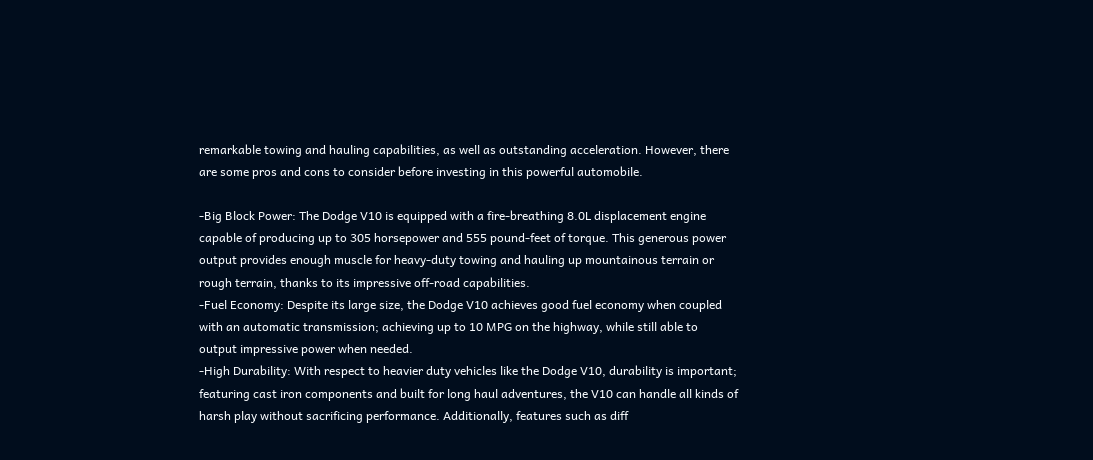remarkable towing and hauling capabilities, as well as outstanding acceleration. However, there are some pros and cons to consider before investing in this powerful automobile.

-Big Block Power: The Dodge V10 is equipped with a fire-breathing 8.0L displacement engine capable of producing up to 305 horsepower and 555 pound-feet of torque. This generous power output provides enough muscle for heavy-duty towing and hauling up mountainous terrain or rough terrain, thanks to its impressive off-road capabilities.
-Fuel Economy: Despite its large size, the Dodge V10 achieves good fuel economy when coupled with an automatic transmission; achieving up to 10 MPG on the highway, while still able to output impressive power when needed.
-High Durability: With respect to heavier duty vehicles like the Dodge V10, durability is important; featuring cast iron components and built for long haul adventures, the V10 can handle all kinds of harsh play without sacrificing performance. Additionally, features such as diff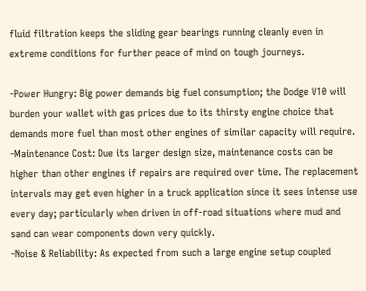fluid filtration keeps the sliding gear bearings running cleanly even in extreme conditions for further peace of mind on tough journeys.

-Power Hungry: Big power demands big fuel consumption; the Dodge V10 will burden your wallet with gas prices due to its thirsty engine choice that demands more fuel than most other engines of similar capacity will require.
-Maintenance Cost: Due its larger design size, maintenance costs can be higher than other engines if repairs are required over time. The replacement intervals may get even higher in a truck application since it sees intense use every day; particularly when driven in off-road situations where mud and sand can wear components down very quickly.
-Noise & Reliability: As expected from such a large engine setup coupled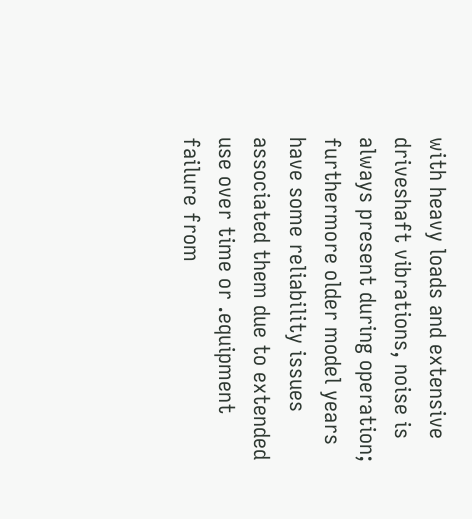with heavy loads and extensive driveshaft vibrations, noise is always present during operation; furthermore older model years have some reliability issues associated them due to extended use over time or .equipment failure from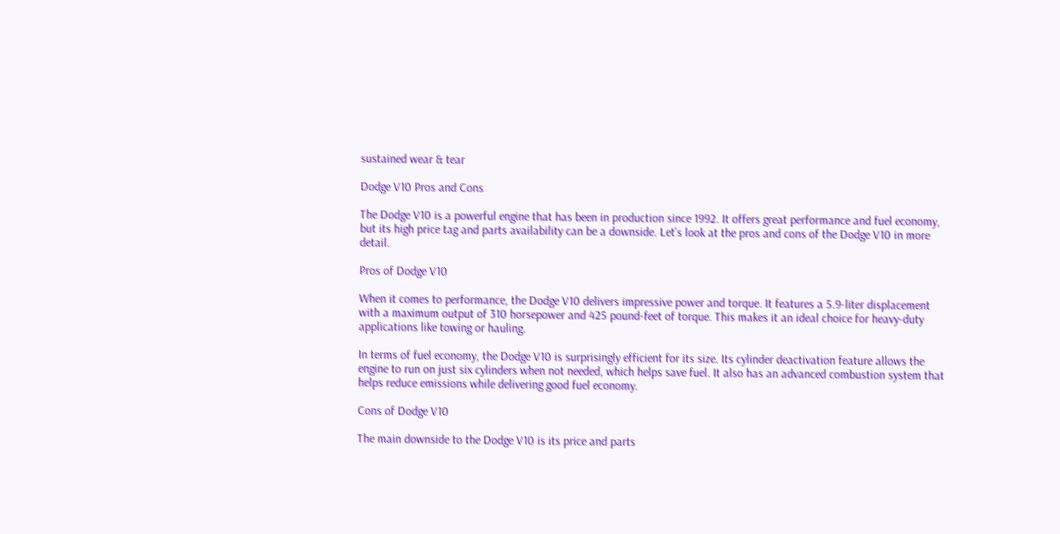sustained wear & tear

Dodge V10 Pros and Cons

The Dodge V10 is a powerful engine that has been in production since 1992. It offers great performance and fuel economy, but its high price tag and parts availability can be a downside. Let’s look at the pros and cons of the Dodge V10 in more detail.

Pros of Dodge V10

When it comes to performance, the Dodge V10 delivers impressive power and torque. It features a 5.9-liter displacement with a maximum output of 310 horsepower and 425 pound-feet of torque. This makes it an ideal choice for heavy-duty applications like towing or hauling.

In terms of fuel economy, the Dodge V10 is surprisingly efficient for its size. Its cylinder deactivation feature allows the engine to run on just six cylinders when not needed, which helps save fuel. It also has an advanced combustion system that helps reduce emissions while delivering good fuel economy.

Cons of Dodge V10

The main downside to the Dodge V10 is its price and parts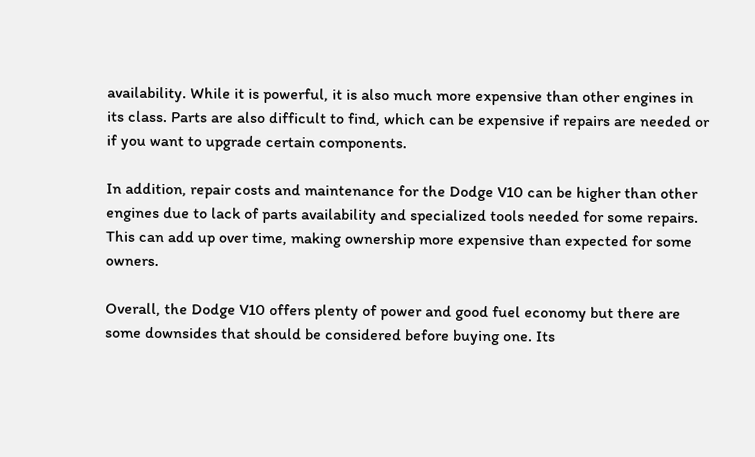availability. While it is powerful, it is also much more expensive than other engines in its class. Parts are also difficult to find, which can be expensive if repairs are needed or if you want to upgrade certain components.

In addition, repair costs and maintenance for the Dodge V10 can be higher than other engines due to lack of parts availability and specialized tools needed for some repairs. This can add up over time, making ownership more expensive than expected for some owners.

Overall, the Dodge V10 offers plenty of power and good fuel economy but there are some downsides that should be considered before buying one. Its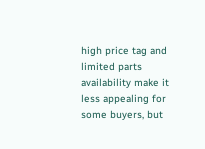high price tag and limited parts availability make it less appealing for some buyers, but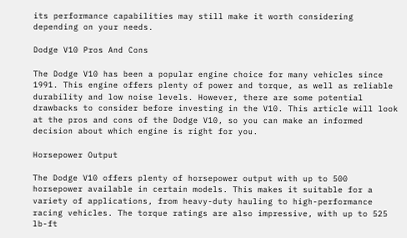its performance capabilities may still make it worth considering depending on your needs.

Dodge V10 Pros And Cons

The Dodge V10 has been a popular engine choice for many vehicles since 1991. This engine offers plenty of power and torque, as well as reliable durability and low noise levels. However, there are some potential drawbacks to consider before investing in the V10. This article will look at the pros and cons of the Dodge V10, so you can make an informed decision about which engine is right for you.

Horsepower Output

The Dodge V10 offers plenty of horsepower output with up to 500 horsepower available in certain models. This makes it suitable for a variety of applications, from heavy-duty hauling to high-performance racing vehicles. The torque ratings are also impressive, with up to 525 lb-ft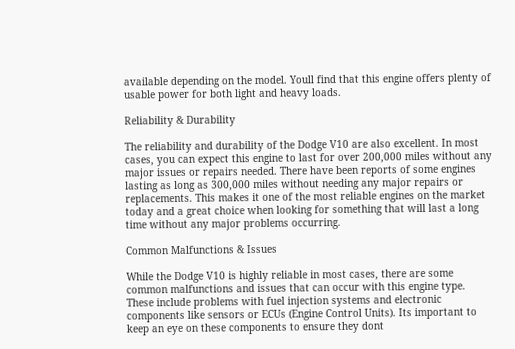available depending on the model. Youll find that this engine offers plenty of usable power for both light and heavy loads.

Reliability & Durability

The reliability and durability of the Dodge V10 are also excellent. In most cases, you can expect this engine to last for over 200,000 miles without any major issues or repairs needed. There have been reports of some engines lasting as long as 300,000 miles without needing any major repairs or replacements. This makes it one of the most reliable engines on the market today and a great choice when looking for something that will last a long time without any major problems occurring.

Common Malfunctions & Issues

While the Dodge V10 is highly reliable in most cases, there are some common malfunctions and issues that can occur with this engine type. These include problems with fuel injection systems and electronic components like sensors or ECUs (Engine Control Units). Its important to keep an eye on these components to ensure they dont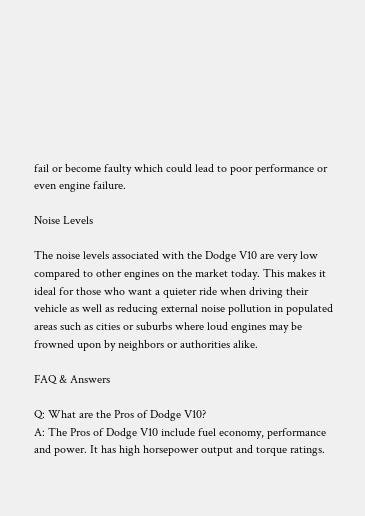fail or become faulty which could lead to poor performance or even engine failure.

Noise Levels

The noise levels associated with the Dodge V10 are very low compared to other engines on the market today. This makes it ideal for those who want a quieter ride when driving their vehicle as well as reducing external noise pollution in populated areas such as cities or suburbs where loud engines may be frowned upon by neighbors or authorities alike.

FAQ & Answers

Q: What are the Pros of Dodge V10?
A: The Pros of Dodge V10 include fuel economy, performance and power. It has high horsepower output and torque ratings.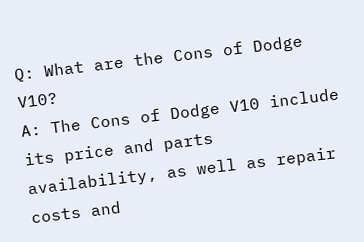Q: What are the Cons of Dodge V10?
A: The Cons of Dodge V10 include its price and parts availability, as well as repair costs and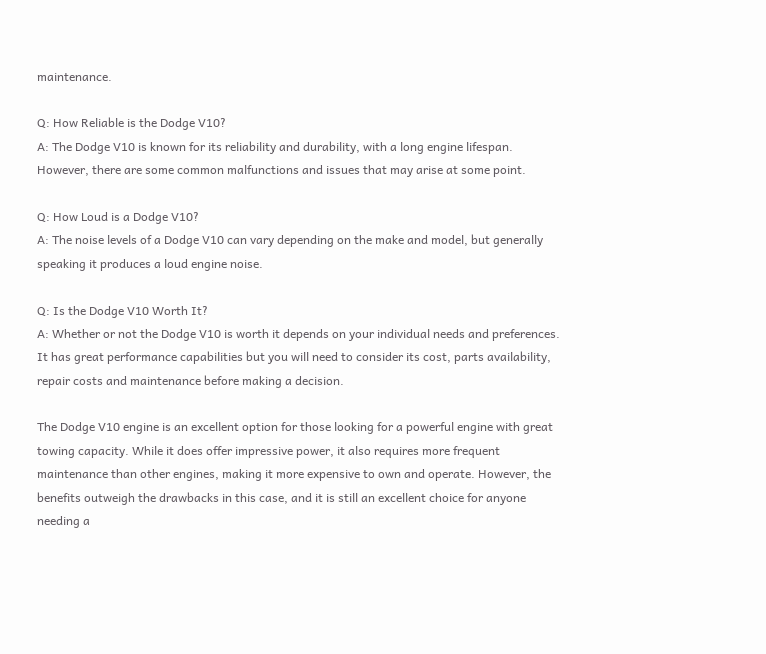maintenance.

Q: How Reliable is the Dodge V10?
A: The Dodge V10 is known for its reliability and durability, with a long engine lifespan. However, there are some common malfunctions and issues that may arise at some point.

Q: How Loud is a Dodge V10?
A: The noise levels of a Dodge V10 can vary depending on the make and model, but generally speaking it produces a loud engine noise.

Q: Is the Dodge V10 Worth It?
A: Whether or not the Dodge V10 is worth it depends on your individual needs and preferences. It has great performance capabilities but you will need to consider its cost, parts availability, repair costs and maintenance before making a decision.

The Dodge V10 engine is an excellent option for those looking for a powerful engine with great towing capacity. While it does offer impressive power, it also requires more frequent maintenance than other engines, making it more expensive to own and operate. However, the benefits outweigh the drawbacks in this case, and it is still an excellent choice for anyone needing a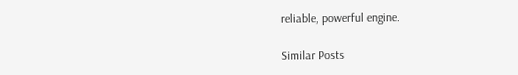reliable, powerful engine.

Similar Posts